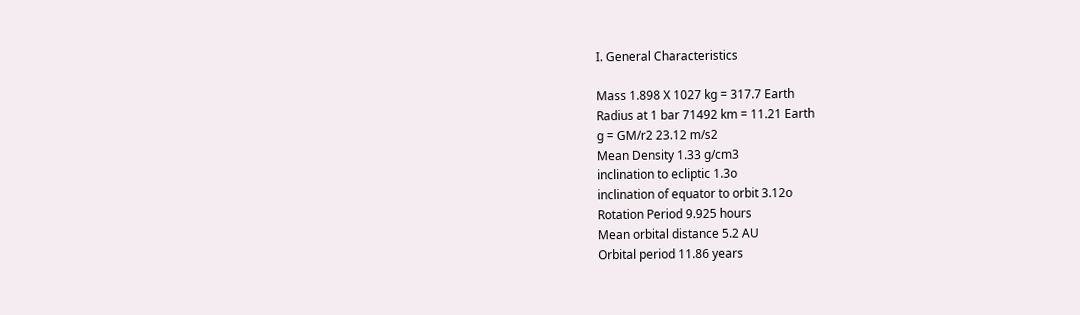I. General Characteristics

Mass 1.898 X 1027 kg = 317.7 Earth
Radius at 1 bar 71492 km = 11.21 Earth
g = GM/r2 23.12 m/s2
Mean Density 1.33 g/cm3
inclination to ecliptic 1.3o
inclination of equator to orbit 3.12o
Rotation Period 9.925 hours
Mean orbital distance 5.2 AU
Orbital period 11.86 years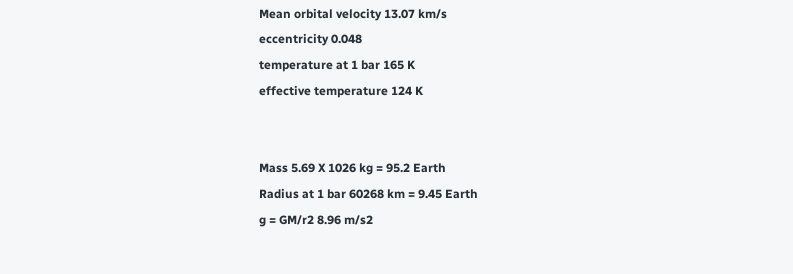Mean orbital velocity 13.07 km/s
eccentricity 0.048
temperature at 1 bar 165 K
effective temperature 124 K


Mass 5.69 X 1026 kg = 95.2 Earth
Radius at 1 bar 60268 km = 9.45 Earth
g = GM/r2 8.96 m/s2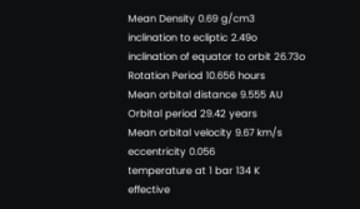Mean Density 0.69 g/cm3
inclination to ecliptic 2.49o
inclination of equator to orbit 26.73o
Rotation Period 10.656 hours
Mean orbital distance 9.555 AU
Orbital period 29.42 years
Mean orbital velocity 9.67 km/s
eccentricity 0.056
temperature at 1 bar 134 K
effective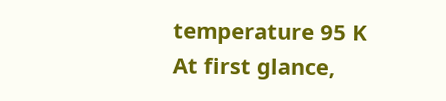temperature 95 K
At first glance,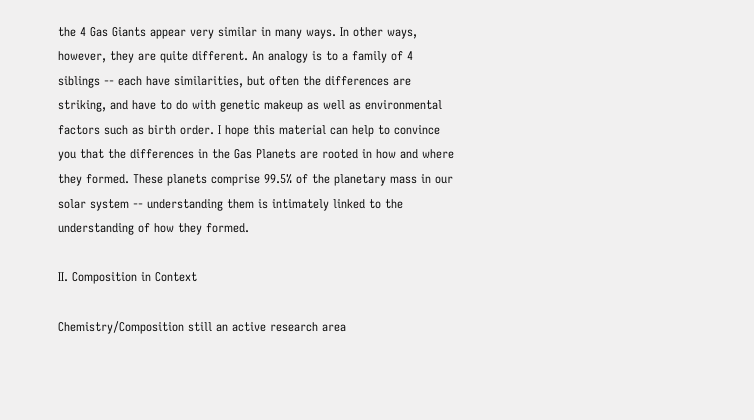the 4 Gas Giants appear very similar in many ways. In other ways, however, they are quite different. An analogy is to a family of 4 siblings -- each have similarities, but often the differences are striking, and have to do with genetic makeup as well as environmental factors such as birth order. I hope this material can help to convince you that the differences in the Gas Planets are rooted in how and where they formed. These planets comprise 99.5% of the planetary mass in our solar system -- understanding them is intimately linked to the understanding of how they formed.

II. Composition in Context

Chemistry/Composition still an active research area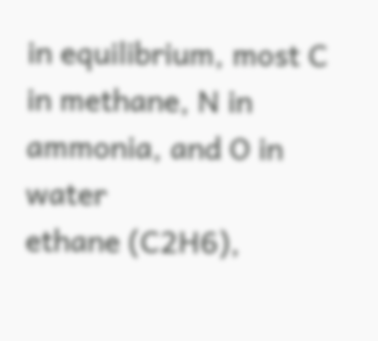in equilibrium, most C in methane, N in ammonia, and O in water
ethane (C2H6),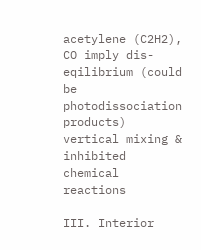acetylene (C2H2), CO imply dis-eqilibrium (could be photodissociation products)
vertical mixing & inhibited chemical reactions

III. Interior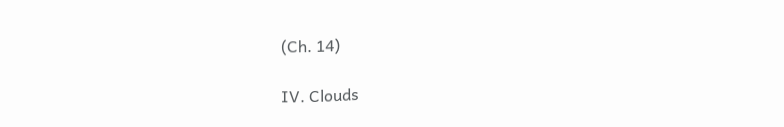(Ch. 14)

IV. Clouds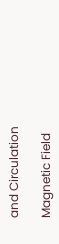and Circulation

Magnetic Field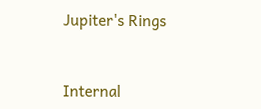Jupiter's Rings


Internal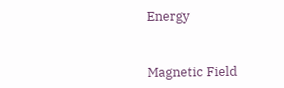Energy


Magnetic Field